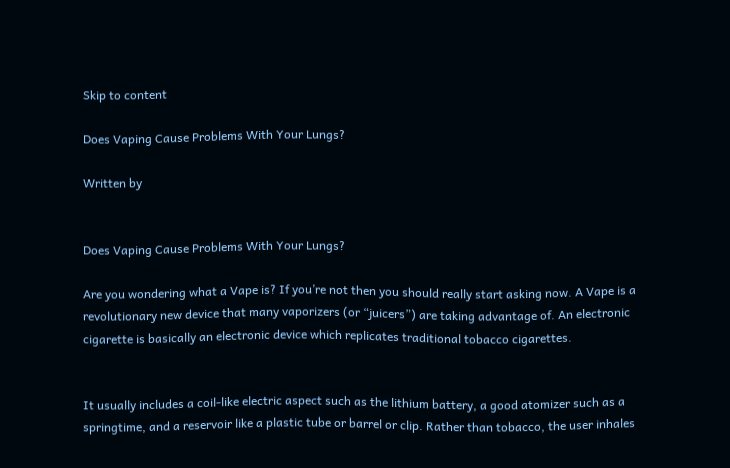Skip to content

Does Vaping Cause Problems With Your Lungs?

Written by


Does Vaping Cause Problems With Your Lungs?

Are you wondering what a Vape is? If you’re not then you should really start asking now. A Vape is a revolutionary new device that many vaporizers (or “juicers”) are taking advantage of. An electronic cigarette is basically an electronic device which replicates traditional tobacco cigarettes.


It usually includes a coil-like electric aspect such as the lithium battery, a good atomizer such as a springtime, and a reservoir like a plastic tube or barrel or clip. Rather than tobacco, the user inhales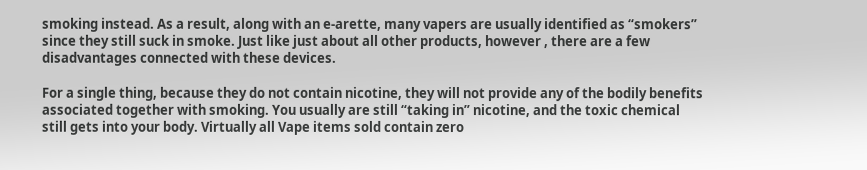smoking instead. As a result, along with an e-arette, many vapers are usually identified as “smokers” since they still suck in smoke. Just like just about all other products, however , there are a few disadvantages connected with these devices.

For a single thing, because they do not contain nicotine, they will not provide any of the bodily benefits associated together with smoking. You usually are still “taking in” nicotine, and the toxic chemical still gets into your body. Virtually all Vape items sold contain zero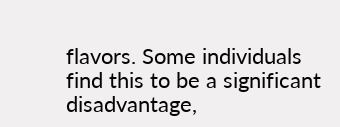flavors. Some individuals find this to be a significant disadvantage,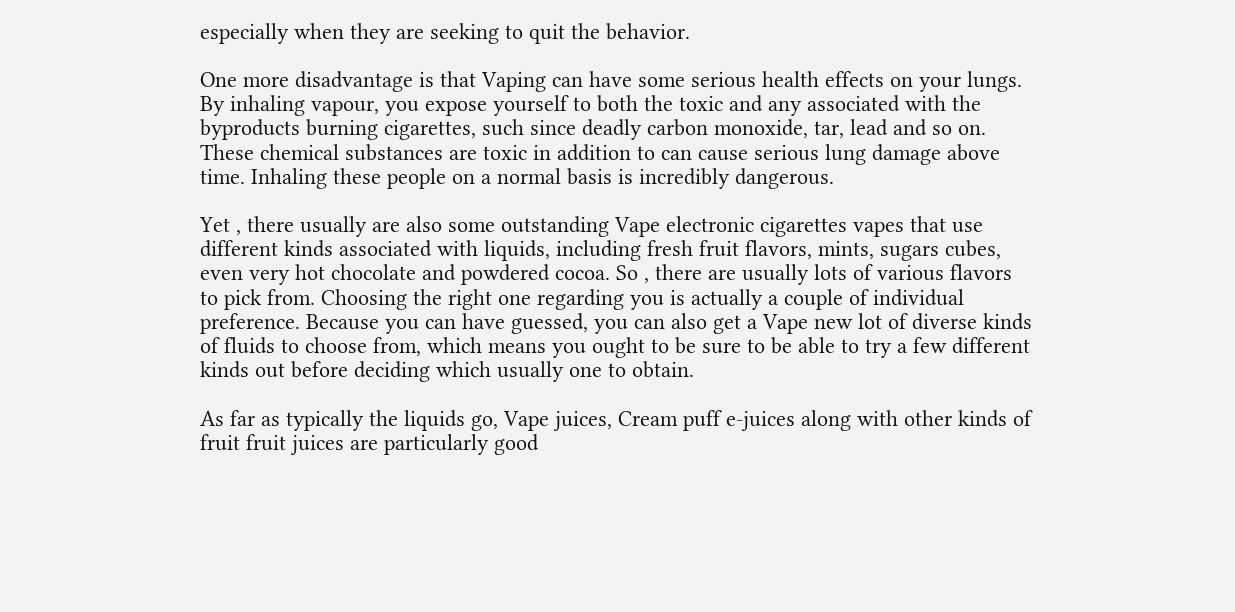especially when they are seeking to quit the behavior.

One more disadvantage is that Vaping can have some serious health effects on your lungs. By inhaling vapour, you expose yourself to both the toxic and any associated with the byproducts burning cigarettes, such since deadly carbon monoxide, tar, lead and so on. These chemical substances are toxic in addition to can cause serious lung damage above time. Inhaling these people on a normal basis is incredibly dangerous.

Yet , there usually are also some outstanding Vape electronic cigarettes vapes that use different kinds associated with liquids, including fresh fruit flavors, mints, sugars cubes, even very hot chocolate and powdered cocoa. So , there are usually lots of various flavors to pick from. Choosing the right one regarding you is actually a couple of individual preference. Because you can have guessed, you can also get a Vape new lot of diverse kinds of fluids to choose from, which means you ought to be sure to be able to try a few different kinds out before deciding which usually one to obtain.

As far as typically the liquids go, Vape juices, Cream puff e-juices along with other kinds of fruit fruit juices are particularly good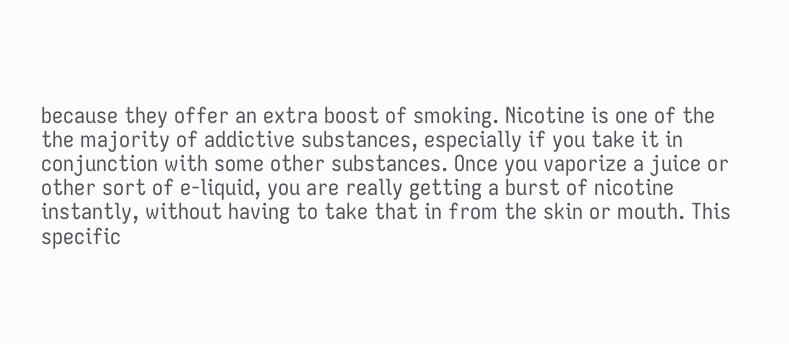because they offer an extra boost of smoking. Nicotine is one of the the majority of addictive substances, especially if you take it in conjunction with some other substances. Once you vaporize a juice or other sort of e-liquid, you are really getting a burst of nicotine instantly, without having to take that in from the skin or mouth. This specific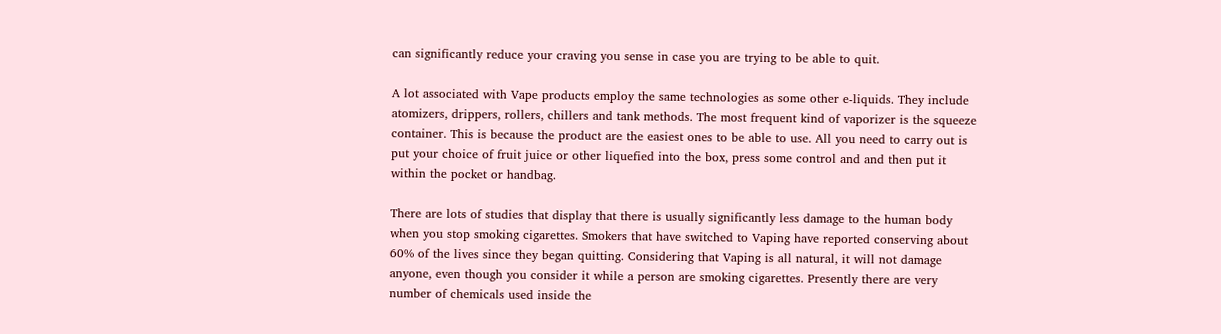can significantly reduce your craving you sense in case you are trying to be able to quit.

A lot associated with Vape products employ the same technologies as some other e-liquids. They include atomizers, drippers, rollers, chillers and tank methods. The most frequent kind of vaporizer is the squeeze container. This is because the product are the easiest ones to be able to use. All you need to carry out is put your choice of fruit juice or other liquefied into the box, press some control and and then put it within the pocket or handbag.

There are lots of studies that display that there is usually significantly less damage to the human body when you stop smoking cigarettes. Smokers that have switched to Vaping have reported conserving about 60% of the lives since they began quitting. Considering that Vaping is all natural, it will not damage anyone, even though you consider it while a person are smoking cigarettes. Presently there are very number of chemicals used inside the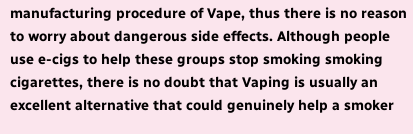manufacturing procedure of Vape, thus there is no reason to worry about dangerous side effects. Although people use e-cigs to help these groups stop smoking smoking cigarettes, there is no doubt that Vaping is usually an excellent alternative that could genuinely help a smoker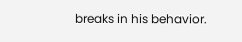breaks in his behavior.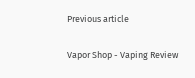Previous article

Vapor Shop - Vaping Review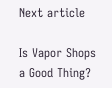Next article

Is Vapor Shops a Good Thing?